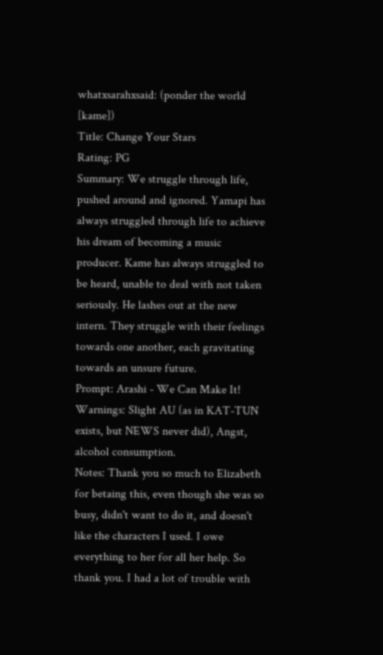whatxsarahxsaid: (ponder the world [kame])
Title: Change Your Stars
Rating: PG
Summary: We struggle through life, pushed around and ignored. Yamapi has always struggled through life to achieve his dream of becoming a music producer. Kame has always struggled to be heard, unable to deal with not taken seriously. He lashes out at the new intern. They struggle with their feelings towards one another, each gravitating towards an unsure future.
Prompt: Arashi - We Can Make It!
Warnings: Slight AU (as in KAT-TUN exists, but NEWS never did), Angst, alcohol consumption.
Notes: Thank you so much to Elizabeth for betaing this, even though she was so busy, didn't want to do it, and doesn't like the characters I used. I owe everything to her for all her help. So thank you. I had a lot of trouble with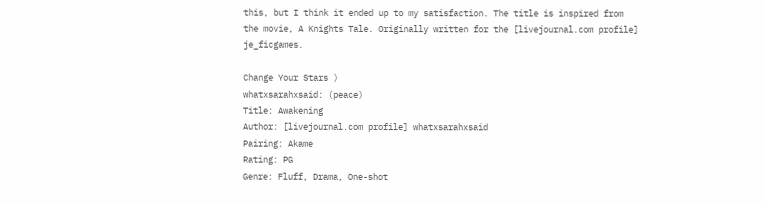this, but I think it ended up to my satisfaction. The title is inspired from the movie, A Knights Tale. Originally written for the [livejournal.com profile] je_ficgames.

Change Your Stars )
whatxsarahxsaid: (peace)
Title: Awakening
Author: [livejournal.com profile] whatxsarahxsaid
Pairing: Akame
Rating: PG
Genre: Fluff, Drama, One-shot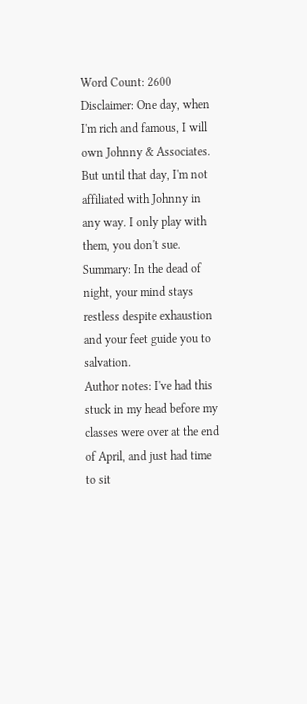Word Count: 2600
Disclaimer: One day, when I'm rich and famous, I will own Johnny & Associates. But until that day, I'm not affiliated with Johnny in any way. I only play with them, you don't sue.
Summary: In the dead of night, your mind stays restless despite exhaustion and your feet guide you to salvation.
Author notes: I've had this stuck in my head before my classes were over at the end of April, and just had time to sit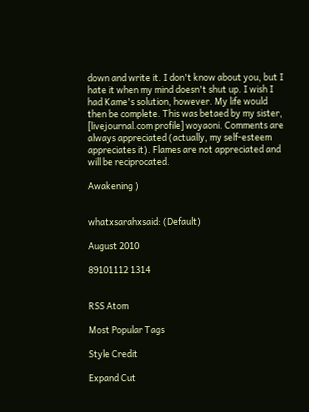down and write it. I don't know about you, but I hate it when my mind doesn't shut up. I wish I had Kame's solution, however. My life would then be complete. This was betaed by my sister, [livejournal.com profile] woyaoni. Comments are always appreciated (actually, my self-esteem appreciates it). Flames are not appreciated and will be reciprocated.

Awakening )


whatxsarahxsaid: (Default)

August 2010

89101112 1314


RSS Atom

Most Popular Tags

Style Credit

Expand Cut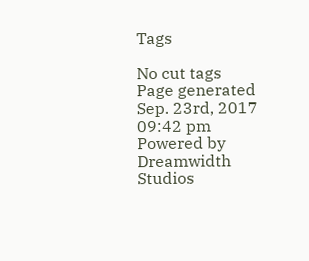Tags

No cut tags
Page generated Sep. 23rd, 2017 09:42 pm
Powered by Dreamwidth Studios